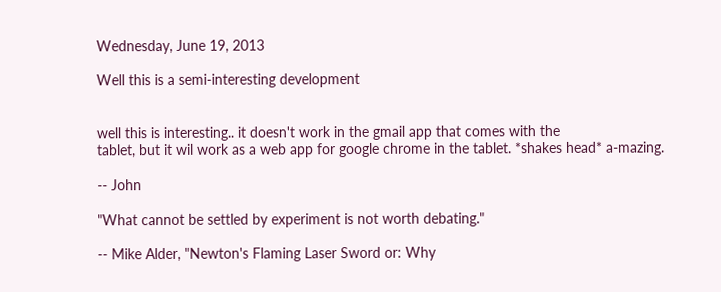Wednesday, June 19, 2013

Well this is a semi-interesting development


well this is interesting.. it doesn't work in the gmail app that comes with the
tablet, but it wil work as a web app for google chrome in the tablet. *shakes head* a-mazing.

-- John

"What cannot be settled by experiment is not worth debating."

-- Mike Alder, "Newton's Flaming Laser Sword or: Why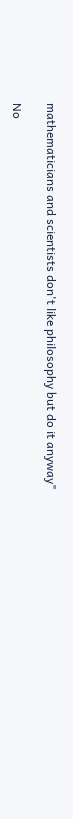mathematicians and scientists don't like philosophy but do it anyway"

No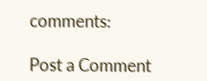comments:

Post a Comment